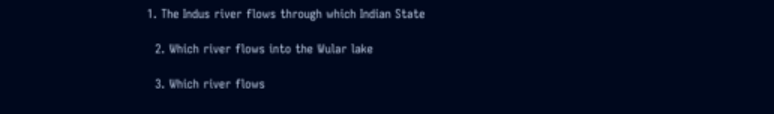1. The Indus river flows through which Indian State

  2. Which river flows into the Wular lake

  3. Which river flows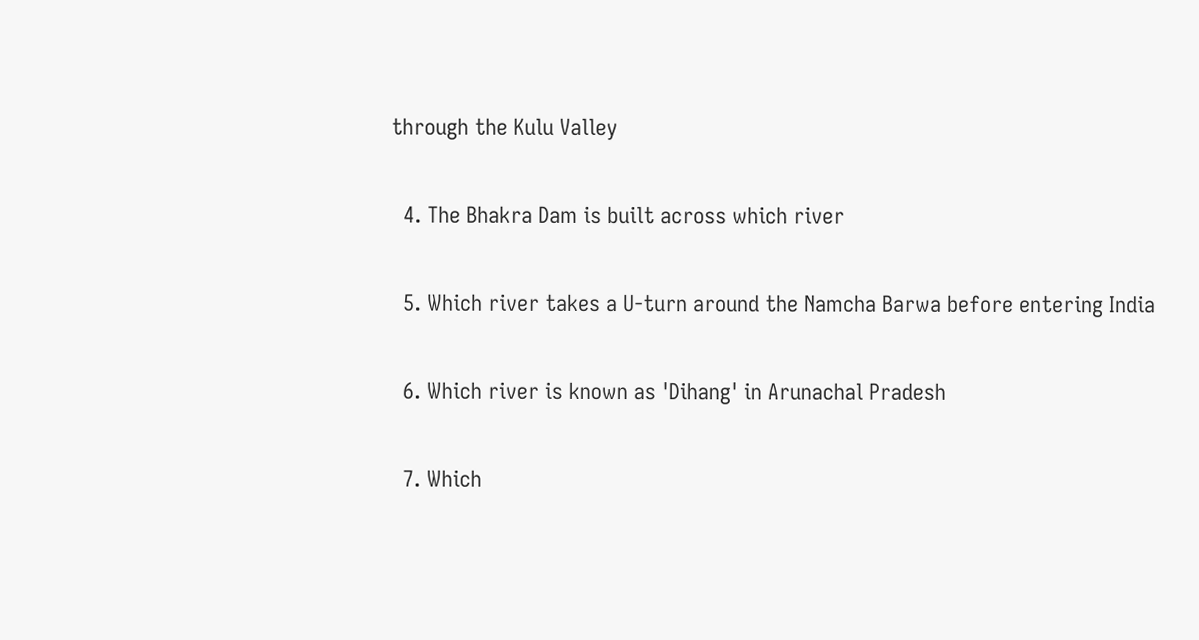through the Kulu Valley

  4. The Bhakra Dam is built across which river

  5. Which river takes a U-turn around the Namcha Barwa before entering India

  6. Which river is known as 'Dihang' in Arunachal Pradesh

  7. Which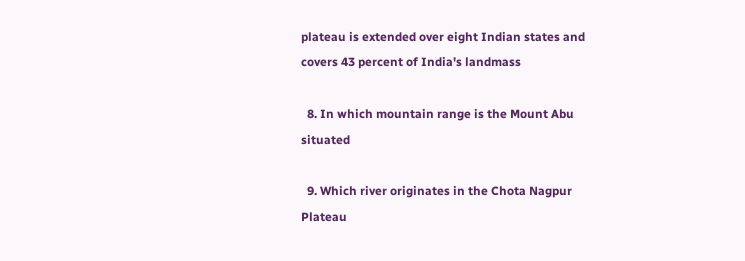plateau is extended over eight Indian states and covers 43 percent of India's landmass

  8. In which mountain range is the Mount Abu situated

  9. Which river originates in the Chota Nagpur Plateau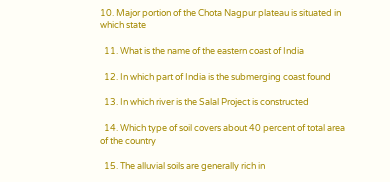10. Major portion of the Chota Nagpur plateau is situated in which state

  11. What is the name of the eastern coast of India

  12. In which part of India is the submerging coast found

  13. In which river is the Salal Project is constructed

  14. Which type of soil covers about 40 percent of total area of the country

  15. The alluvial soils are generally rich in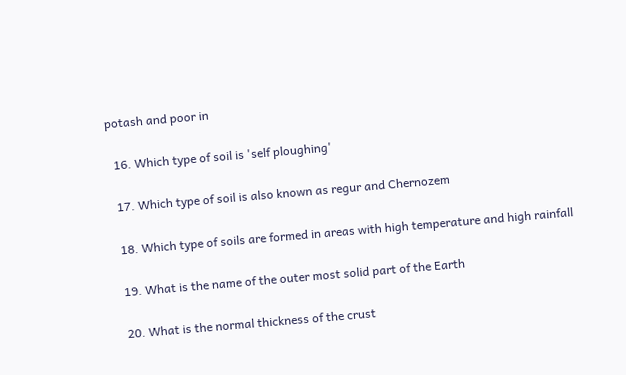potash and poor in

  16. Which type of soil is 'self ploughing'

  17. Which type of soil is also known as regur and Chernozem

  18. Which type of soils are formed in areas with high temperature and high rainfall

  19. What is the name of the outer most solid part of the Earth

  20. What is the normal thickness of the crust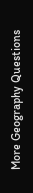More Geography Questions